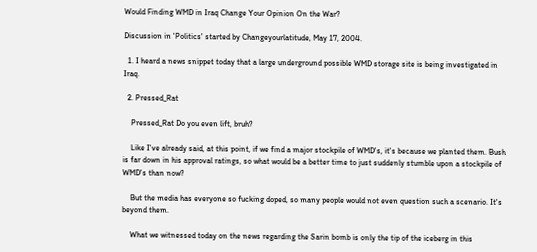Would Finding WMD in Iraq Change Your Opinion On the War?

Discussion in 'Politics' started by Changeyourlatitude, May 17, 2004.

  1. I heard a news snippet today that a large underground possible WMD storage site is being investigated in Iraq.

  2. Pressed_Rat

    Pressed_Rat Do you even lift, bruh?

    Like I've already said, at this point, if we find a major stockpile of WMD's, it's because we planted them. Bush is far down in his approval ratings, so what would be a better time to just suddenly stumble upon a stockpile of WMD's than now?

    But the media has everyone so fucking doped, so many people would not even question such a scenario. It's beyond them.

    What we witnessed today on the news regarding the Sarin bomb is only the tip of the iceberg in this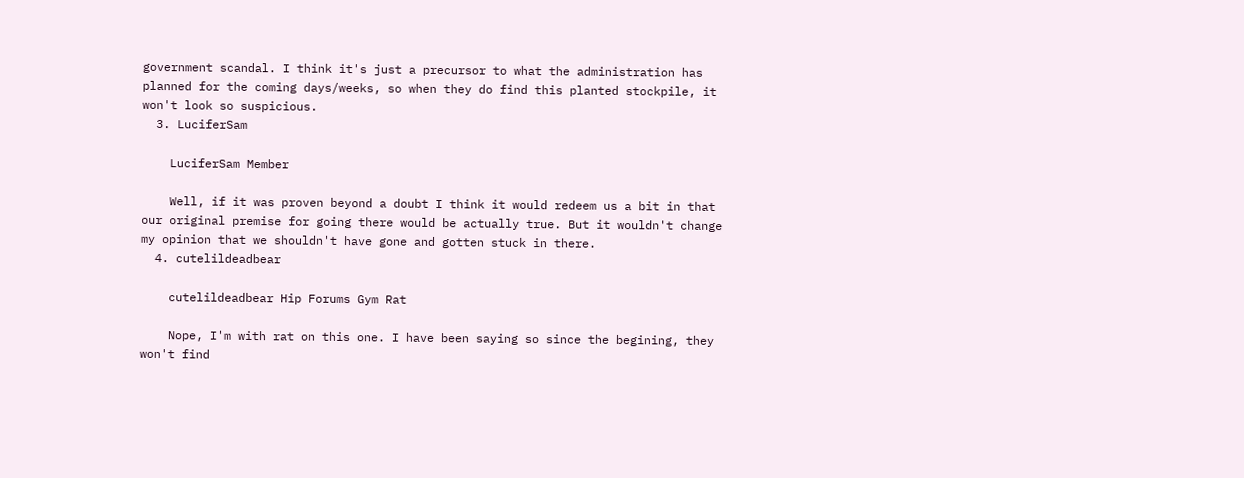government scandal. I think it's just a precursor to what the administration has planned for the coming days/weeks, so when they do find this planted stockpile, it won't look so suspicious.
  3. LuciferSam

    LuciferSam Member

    Well, if it was proven beyond a doubt I think it would redeem us a bit in that our original premise for going there would be actually true. But it wouldn't change my opinion that we shouldn't have gone and gotten stuck in there.
  4. cutelildeadbear

    cutelildeadbear Hip Forums Gym Rat

    Nope, I'm with rat on this one. I have been saying so since the begining, they won't find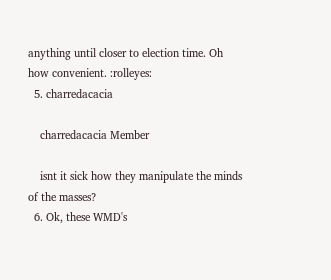anything until closer to election time. Oh how convenient. :rolleyes:
  5. charredacacia

    charredacacia Member

    isnt it sick how they manipulate the minds of the masses?
  6. Ok, these WMD's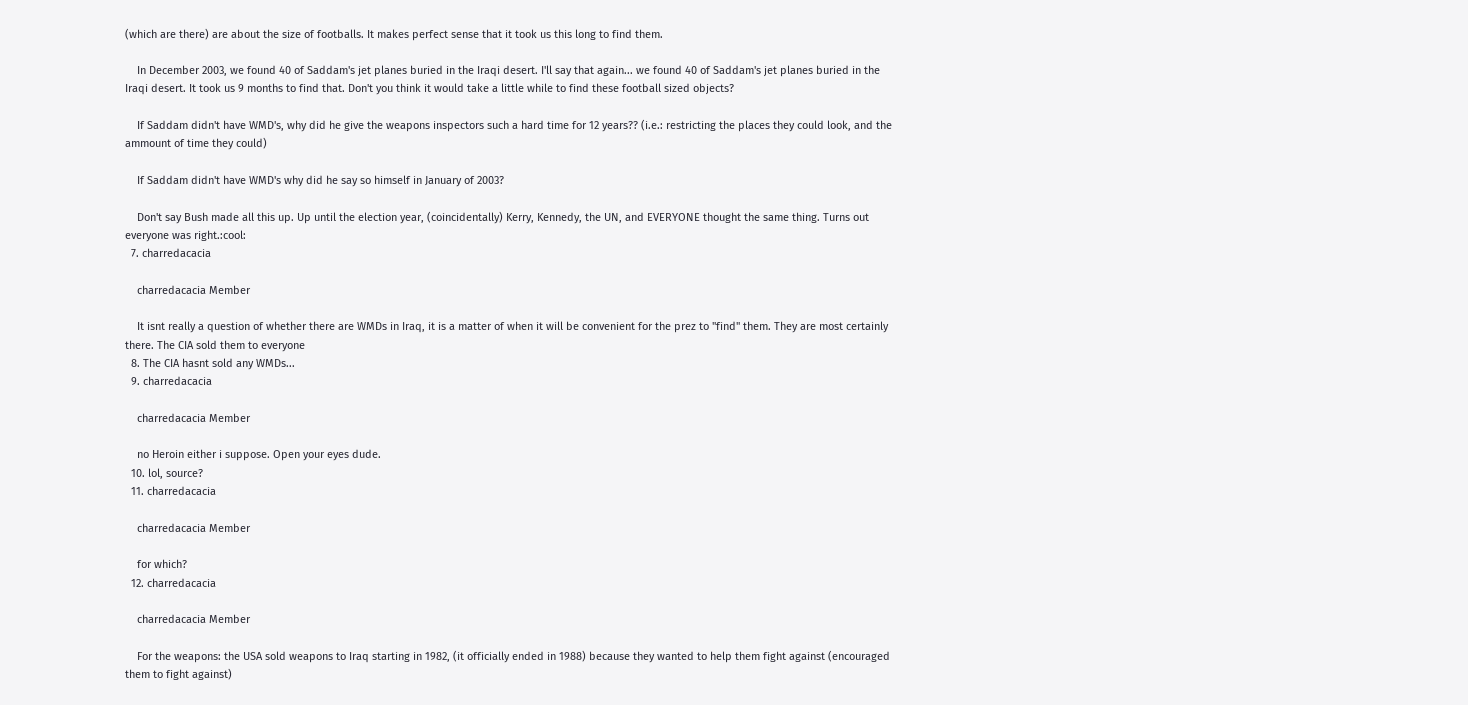(which are there) are about the size of footballs. It makes perfect sense that it took us this long to find them.

    In December 2003, we found 40 of Saddam's jet planes buried in the Iraqi desert. I'll say that again... we found 40 of Saddam's jet planes buried in the Iraqi desert. It took us 9 months to find that. Don't you think it would take a little while to find these football sized objects?

    If Saddam didn't have WMD's, why did he give the weapons inspectors such a hard time for 12 years?? (i.e.: restricting the places they could look, and the ammount of time they could)

    If Saddam didn't have WMD's why did he say so himself in January of 2003?

    Don't say Bush made all this up. Up until the election year, (coincidentally) Kerry, Kennedy, the UN, and EVERYONE thought the same thing. Turns out everyone was right.:cool:
  7. charredacacia

    charredacacia Member

    It isnt really a question of whether there are WMDs in Iraq, it is a matter of when it will be convenient for the prez to "find" them. They are most certainly there. The CIA sold them to everyone
  8. The CIA hasnt sold any WMDs...
  9. charredacacia

    charredacacia Member

    no Heroin either i suppose. Open your eyes dude.
  10. lol, source?
  11. charredacacia

    charredacacia Member

    for which?
  12. charredacacia

    charredacacia Member

    For the weapons: the USA sold weapons to Iraq starting in 1982, (it officially ended in 1988) because they wanted to help them fight against (encouraged them to fight against)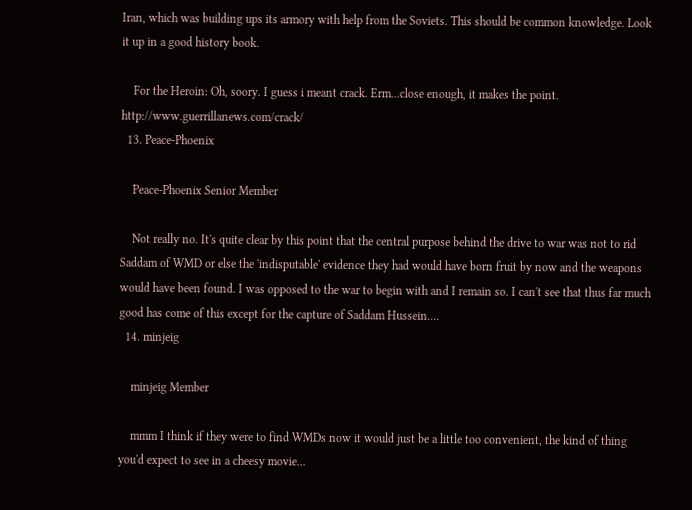Iran, which was building ups its armory with help from the Soviets. This should be common knowledge. Look it up in a good history book.

    For the Heroin: Oh, soory. I guess i meant crack. Erm...close enough, it makes the point. http://www.guerrillanews.com/crack/
  13. Peace-Phoenix

    Peace-Phoenix Senior Member

    Not really no. It's quite clear by this point that the central purpose behind the drive to war was not to rid Saddam of WMD or else the 'indisputable' evidence they had would have born fruit by now and the weapons would have been found. I was opposed to the war to begin with and I remain so. I can't see that thus far much good has come of this except for the capture of Saddam Hussein....
  14. minjeig

    minjeig Member

    mmm I think if they were to find WMDs now it would just be a little too convenient, the kind of thing you'd expect to see in a cheesy movie...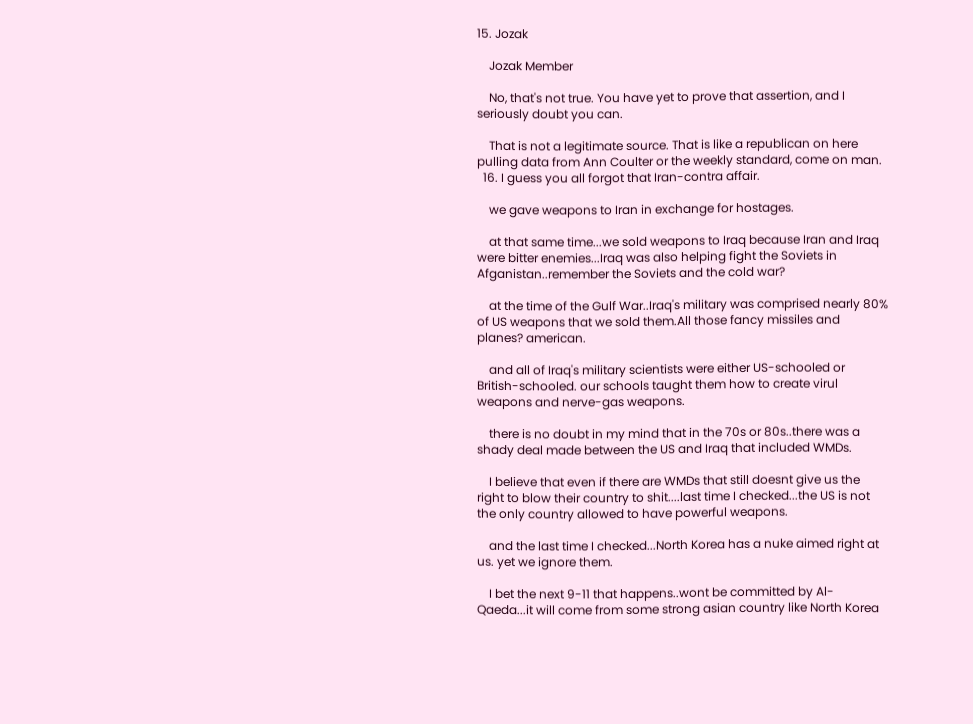15. Jozak

    Jozak Member

    No, that's not true. You have yet to prove that assertion, and I seriously doubt you can.

    That is not a legitimate source. That is like a republican on here pulling data from Ann Coulter or the weekly standard, come on man.
  16. I guess you all forgot that Iran-contra affair.

    we gave weapons to Iran in exchange for hostages.

    at that same time...we sold weapons to Iraq because Iran and Iraq were bitter enemies...Iraq was also helping fight the Soviets in Afganistan..remember the Soviets and the cold war?

    at the time of the Gulf War..Iraq's military was comprised nearly 80% of US weapons that we sold them.All those fancy missiles and planes? american.

    and all of Iraq's military scientists were either US-schooled or British-schooled. our schools taught them how to create virul weapons and nerve-gas weapons.

    there is no doubt in my mind that in the 70s or 80s..there was a shady deal made between the US and Iraq that included WMDs.

    I believe that even if there are WMDs that still doesnt give us the right to blow their country to shit....last time I checked...the US is not the only country allowed to have powerful weapons.

    and the last time I checked...North Korea has a nuke aimed right at us. yet we ignore them.

    I bet the next 9-11 that happens..wont be committed by Al-Qaeda...it will come from some strong asian country like North Korea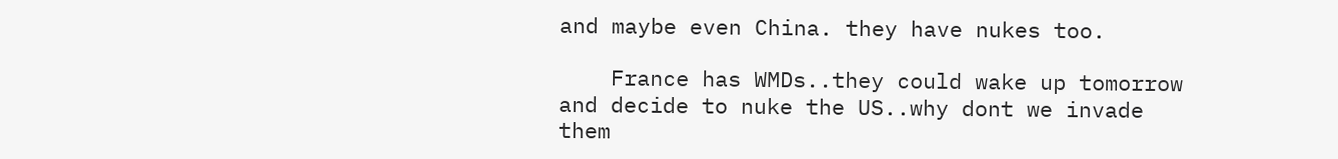and maybe even China. they have nukes too.

    France has WMDs..they could wake up tomorrow and decide to nuke the US..why dont we invade them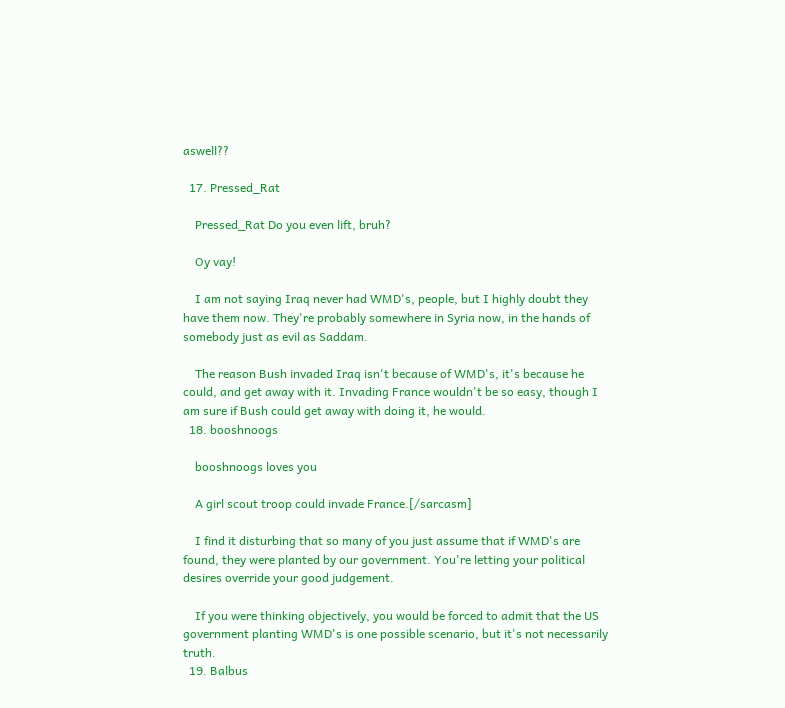aswell??

  17. Pressed_Rat

    Pressed_Rat Do you even lift, bruh?

    Oy vay!

    I am not saying Iraq never had WMD's, people, but I highly doubt they have them now. They're probably somewhere in Syria now, in the hands of somebody just as evil as Saddam.

    The reason Bush invaded Iraq isn't because of WMD's, it's because he could, and get away with it. Invading France wouldn't be so easy, though I am sure if Bush could get away with doing it, he would.
  18. booshnoogs

    booshnoogs loves you

    A girl scout troop could invade France.[/sarcasm]

    I find it disturbing that so many of you just assume that if WMD's are found, they were planted by our government. You're letting your political desires override your good judgement.

    If you were thinking objectively, you would be forced to admit that the US government planting WMD's is one possible scenario, but it's not necessarily truth.
  19. Balbus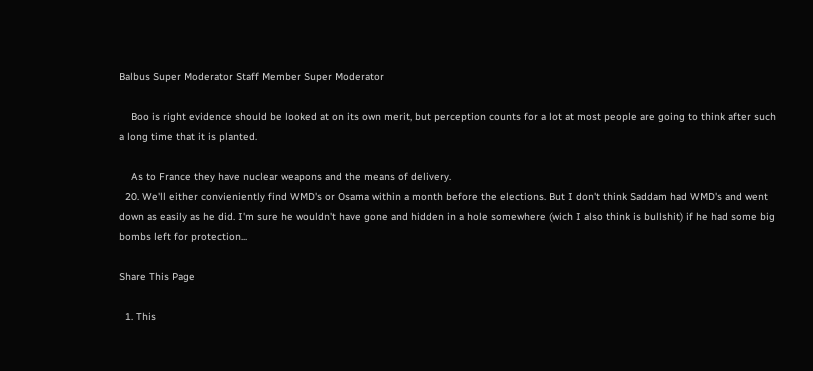Balbus Super Moderator Staff Member Super Moderator

    Boo is right evidence should be looked at on its own merit, but perception counts for a lot at most people are going to think after such a long time that it is planted.

    As to France they have nuclear weapons and the means of delivery.
  20. We'll either convieniently find WMD's or Osama within a month before the elections. But I don't think Saddam had WMD's and went down as easily as he did. I'm sure he wouldn't have gone and hidden in a hole somewhere (wich I also think is bullshit) if he had some big bombs left for protection...

Share This Page

  1. This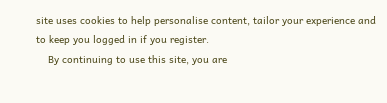site uses cookies to help personalise content, tailor your experience and to keep you logged in if you register.
    By continuing to use this site, you are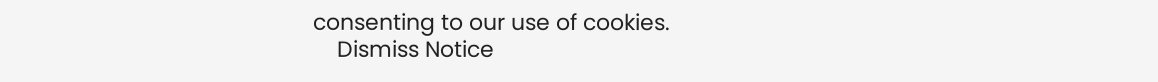consenting to our use of cookies.
    Dismiss Notice